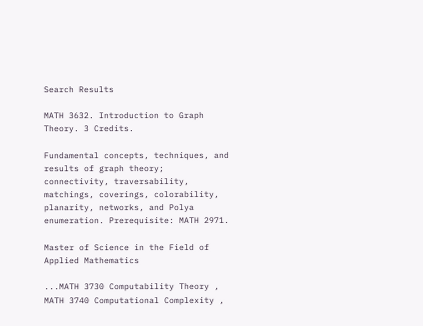Search Results

MATH 3632. Introduction to Graph Theory. 3 Credits.

Fundamental concepts, techniques, and results of graph theory; connectivity, traversability, matchings, coverings, colorability, planarity, networks, and Polya enumeration. Prerequisite: MATH 2971.

Master of Science in the Field of Applied Mathematics

...MATH 3730 Computability Theory , MATH 3740 Computational Complexity ,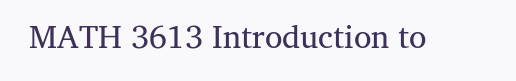MATH 3613 Introduction to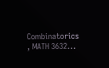Combinatorics , MATH 3632...